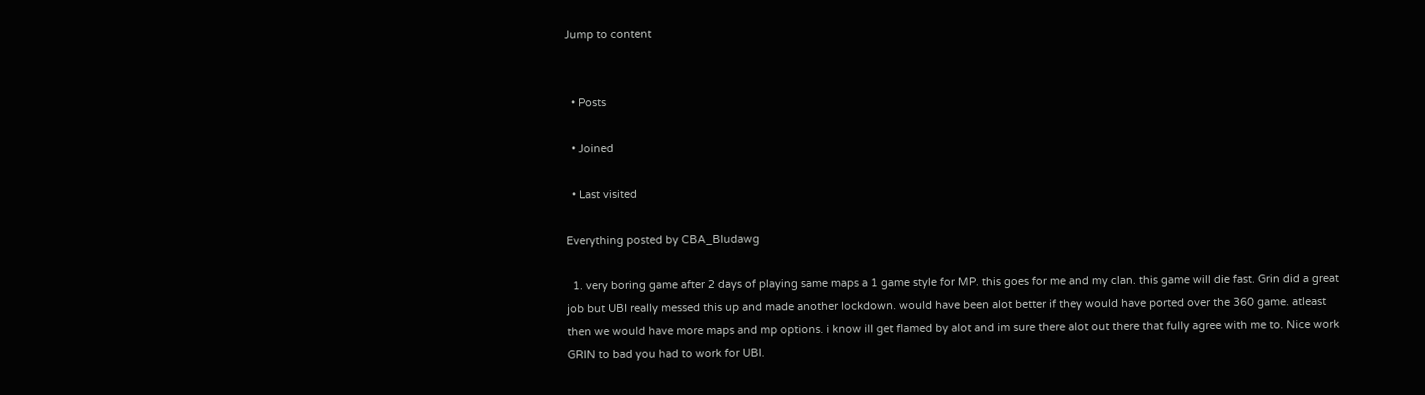Jump to content


  • Posts

  • Joined

  • Last visited

Everything posted by CBA_Bludawg

  1. very boring game after 2 days of playing same maps a 1 game style for MP. this goes for me and my clan. this game will die fast. Grin did a great job but UBI really messed this up and made another lockdown. would have been alot better if they would have ported over the 360 game. atleast then we would have more maps and mp options. i know ill get flamed by alot and im sure there alot out there that fully agree with me to. Nice work GRIN to bad you had to work for UBI.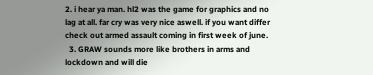2. i hear ya man. hl2 was the game for graphics and no lag at all. far cry was very nice aswell. if you want differ check out armed assault coming in first week of june.
  3. GRAW sounds more like brothers in arms and lockdown and will die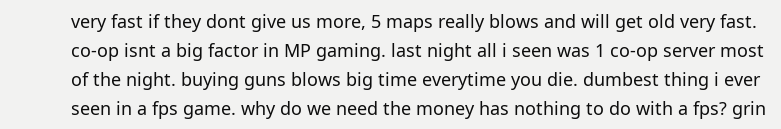very fast if they dont give us more, 5 maps really blows and will get old very fast. co-op isnt a big factor in MP gaming. last night all i seen was 1 co-op server most of the night. buying guns blows big time everytime you die. dumbest thing i ever seen in a fps game. why do we need the money has nothing to do with a fps? grin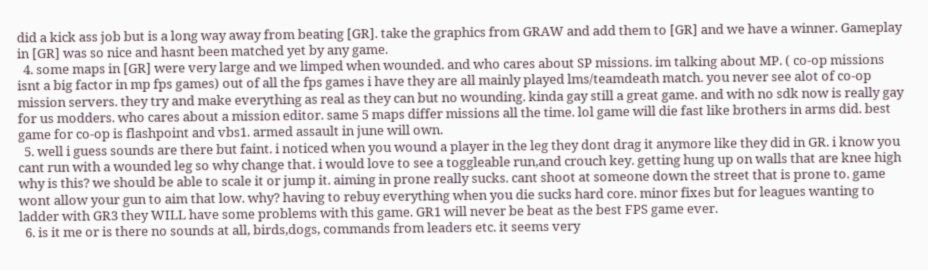did a kick ass job but is a long way away from beating [GR]. take the graphics from GRAW and add them to [GR] and we have a winner. Gameplay in [GR] was so nice and hasnt been matched yet by any game.
  4. some maps in [GR] were very large and we limped when wounded. and who cares about SP missions. im talking about MP. ( co-op missions isnt a big factor in mp fps games) out of all the fps games i have they are all mainly played lms/teamdeath match. you never see alot of co-op mission servers. they try and make everything as real as they can but no wounding. kinda gay still a great game. and with no sdk now is really gay for us modders. who cares about a mission editor. same 5 maps differ missions all the time. lol game will die fast like brothers in arms did. best game for co-op is flashpoint and vbs1. armed assault in june will own.
  5. well i guess sounds are there but faint. i noticed when you wound a player in the leg they dont drag it anymore like they did in GR. i know you cant run with a wounded leg so why change that. i would love to see a toggleable run,and crouch key. getting hung up on walls that are knee high why is this? we should be able to scale it or jump it. aiming in prone really sucks. cant shoot at someone down the street that is prone to. game wont allow your gun to aim that low. why? having to rebuy everything when you die sucks hard core. minor fixes but for leagues wanting to ladder with GR3 they WILL have some problems with this game. GR1 will never be beat as the best FPS game ever.
  6. is it me or is there no sounds at all, birds,dogs, commands from leaders etc. it seems very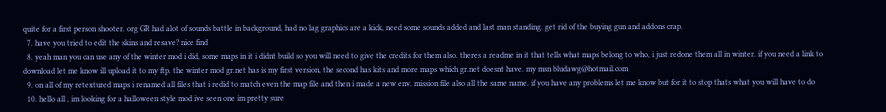quite for a first person shooter. org GR had alot of sounds battle in background, had no lag graphics are a kick, need some sounds added and last man standing. get rid of the buying gun and addons crap.
  7. have you tried to edit the skins and resave? nice find
  8. yeah man you can use any of the winter mod i did, some maps in it i didnt build so you will need to give the credits for them also. theres a readme in it that tells what maps belong to who, i just redone them all in winter. if you need a link to download let me know ill upload it to my ftp. the winter mod gr.net has is my first version, the second has kits and more maps which gr.net doesnt have. my msn bludawg@hotmail.com
  9. on all of my retextured maps i renamed all files that i redid to match even the map file and then i made a new env. mission file also all the same name. if you have any problems let me know but for it to stop thats what you will have to do
  10. hello all , im looking for a halloween style mod ive seen one im pretty sure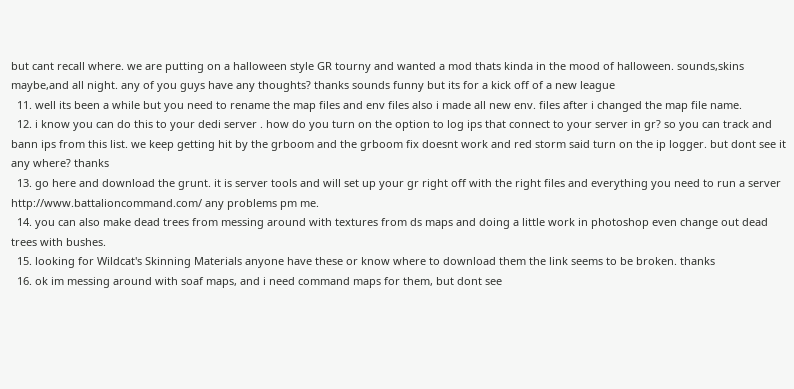but cant recall where. we are putting on a halloween style GR tourny and wanted a mod thats kinda in the mood of halloween. sounds,skins maybe,and all night. any of you guys have any thoughts? thanks sounds funny but its for a kick off of a new league
  11. well its been a while but you need to rename the map files and env files also i made all new env. files after i changed the map file name.
  12. i know you can do this to your dedi server . how do you turn on the option to log ips that connect to your server in gr? so you can track and bann ips from this list. we keep getting hit by the grboom and the grboom fix doesnt work and red storm said turn on the ip logger. but dont see it any where? thanks
  13. go here and download the grunt. it is server tools and will set up your gr right off with the right files and everything you need to run a server http://www.battalioncommand.com/ any problems pm me.
  14. you can also make dead trees from messing around with textures from ds maps and doing a little work in photoshop even change out dead trees with bushes.
  15. looking for Wildcat's Skinning Materials anyone have these or know where to download them the link seems to be broken. thanks
  16. ok im messing around with soaf maps, and i need command maps for them, but dont see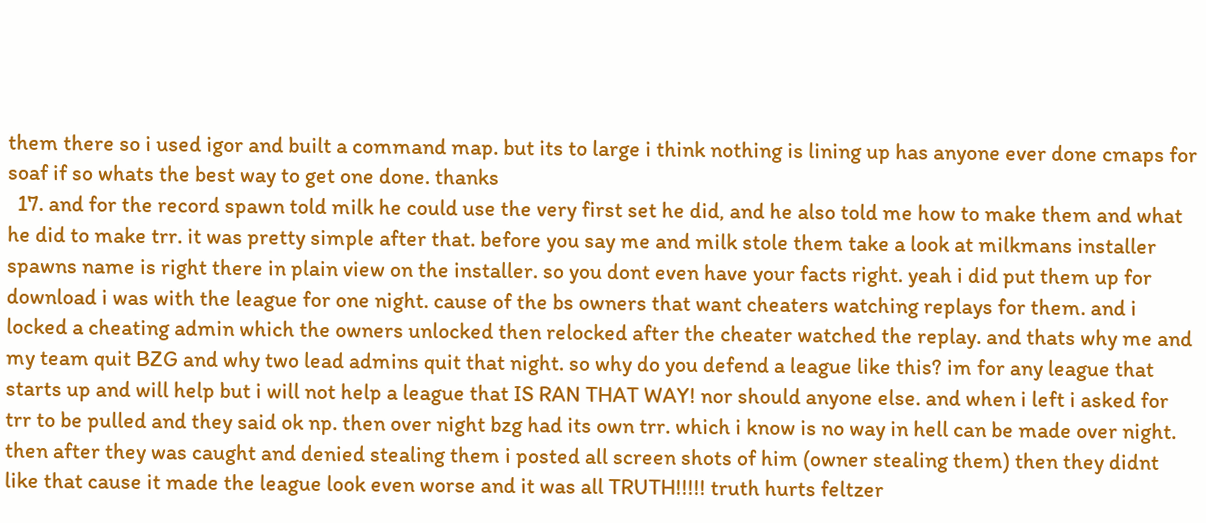them there so i used igor and built a command map. but its to large i think nothing is lining up has anyone ever done cmaps for soaf if so whats the best way to get one done. thanks
  17. and for the record spawn told milk he could use the very first set he did, and he also told me how to make them and what he did to make trr. it was pretty simple after that. before you say me and milk stole them take a look at milkmans installer spawns name is right there in plain view on the installer. so you dont even have your facts right. yeah i did put them up for download i was with the league for one night. cause of the bs owners that want cheaters watching replays for them. and i locked a cheating admin which the owners unlocked then relocked after the cheater watched the replay. and thats why me and my team quit BZG and why two lead admins quit that night. so why do you defend a league like this? im for any league that starts up and will help but i will not help a league that IS RAN THAT WAY! nor should anyone else. and when i left i asked for trr to be pulled and they said ok np. then over night bzg had its own trr. which i know is no way in hell can be made over night. then after they was caught and denied stealing them i posted all screen shots of him (owner stealing them) then they didnt like that cause it made the league look even worse and it was all TRUTH!!!!! truth hurts feltzer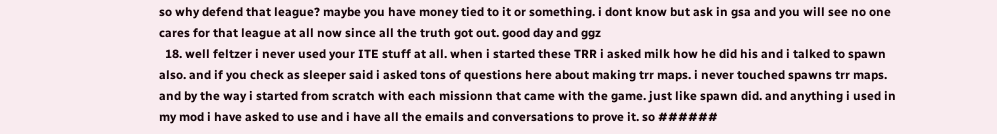so why defend that league? maybe you have money tied to it or something. i dont know but ask in gsa and you will see no one cares for that league at all now since all the truth got out. good day and ggz
  18. well feltzer i never used your ITE stuff at all. when i started these TRR i asked milk how he did his and i talked to spawn also. and if you check as sleeper said i asked tons of questions here about making trr maps. i never touched spawns trr maps. and by the way i started from scratch with each missionn that came with the game. just like spawn did. and anything i used in my mod i have asked to use and i have all the emails and conversations to prove it. so ######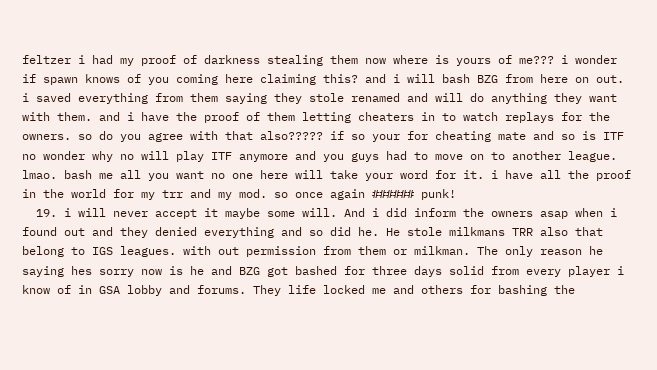feltzer i had my proof of darkness stealing them now where is yours of me??? i wonder if spawn knows of you coming here claiming this? and i will bash BZG from here on out. i saved everything from them saying they stole renamed and will do anything they want with them. and i have the proof of them letting cheaters in to watch replays for the owners. so do you agree with that also????? if so your for cheating mate and so is ITF no wonder why no will play ITF anymore and you guys had to move on to another league. lmao. bash me all you want no one here will take your word for it. i have all the proof in the world for my trr and my mod. so once again ###### punk!
  19. i will never accept it maybe some will. And i did inform the owners asap when i found out and they denied everything and so did he. He stole milkmans TRR also that belong to IGS leagues. with out permission from them or milkman. The only reason he saying hes sorry now is he and BZG got bashed for three days solid from every player i know of in GSA lobby and forums. They life locked me and others for bashing the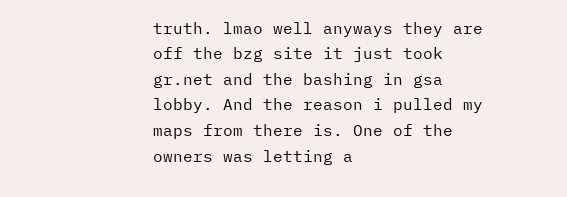truth. lmao well anyways they are off the bzg site it just took gr.net and the bashing in gsa lobby. And the reason i pulled my maps from there is. One of the owners was letting a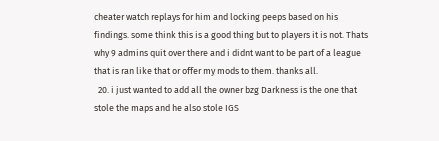cheater watch replays for him and locking peeps based on his findings. some think this is a good thing but to players it is not. Thats why 9 admins quit over there and i didnt want to be part of a league that is ran like that or offer my mods to them. thanks all.
  20. i just wanted to add all the owner bzg Darkness is the one that stole the maps and he also stole IGS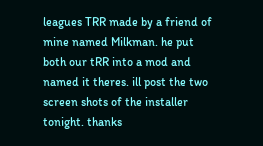leagues TRR made by a friend of mine named Milkman. he put both our tRR into a mod and named it theres. ill post the two screen shots of the installer tonight. thanks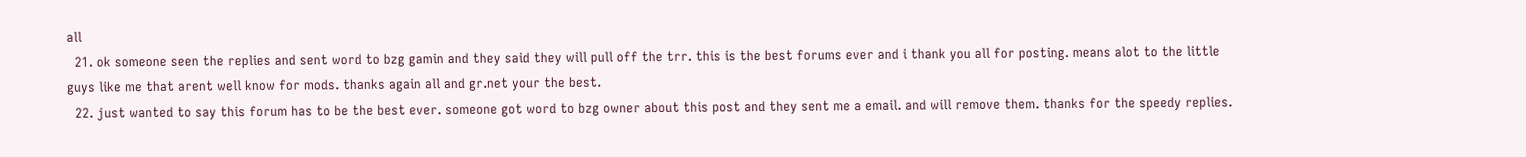all
  21. ok someone seen the replies and sent word to bzg gamin and they said they will pull off the trr. this is the best forums ever and i thank you all for posting. means alot to the little guys like me that arent well know for mods. thanks again all and gr.net your the best.
  22. just wanted to say this forum has to be the best ever. someone got word to bzg owner about this post and they sent me a email. and will remove them. thanks for the speedy replies.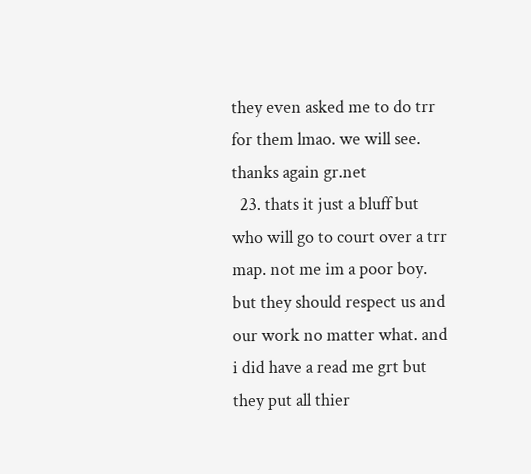they even asked me to do trr for them lmao. we will see. thanks again gr.net
  23. thats it just a bluff but who will go to court over a trr map. not me im a poor boy. but they should respect us and our work no matter what. and i did have a read me grt but they put all thier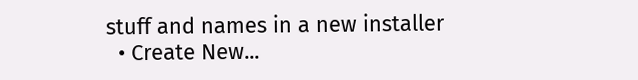stuff and names in a new installer
  • Create New...